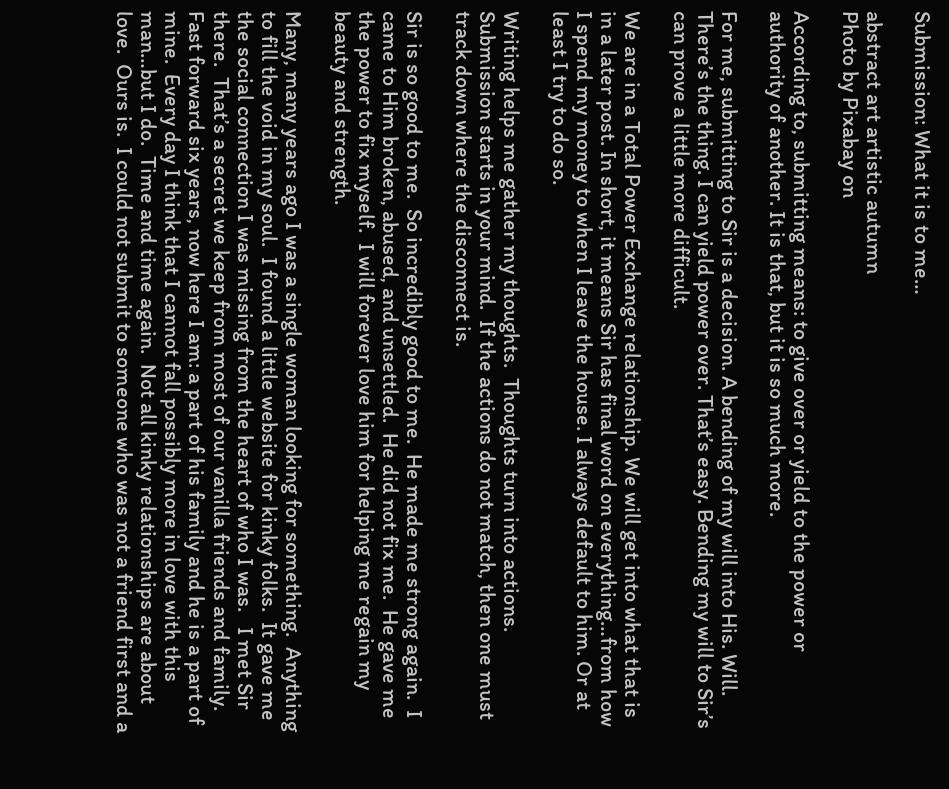Submission: What it is to me…

abstract art artistic autumn
Photo by Pixabay on

According to, submitting means: to give over or yield to the power or authority of another. It is that, but it is so much more.

For me, submitting to Sir is a decision. A bending of my will into His. Will. There’s the thing. I can yield power over. That’s easy. Bending my will to Sir’s can prove a little more difficult.

We are in a Total Power Exchange relationship. We will get into what that is in a later post. In short, it means Sir has final word on everything…from how I spend my money to when I leave the house. I always default to him. Or at least I try to do so.

Writing helps me gather my thoughts.  Thoughts turn into actions.  Submission starts in your mind.  If the actions do not match, then one must track down where the disconnect is.

Sir is so good to me.  So incredibly good to me.  He made me strong again.  I came to Him broken, abused, and unsettled.  He did not fix me.  He gave me the power to fix myself.  I will forever love him for helping me regain my beauty and strength.

Many, many years ago I was a single woman looking for something.  Anything to fill the void in my soul.  I found a little website for kinky folks.  It gave me the social connection I was missing from the heart of who I was.   I met Sir there.  That’s a secret we keep from most of our vanilla friends and family.  Fast forward six years, now here I am: a part of his family and he is a part of mine.  Every day I think that I cannot fall possibly more in love with this man…but I do.  Time and time again.  Not all kinky relationships are about love.  Ours is.  I could not submit to someone who was not a friend first and a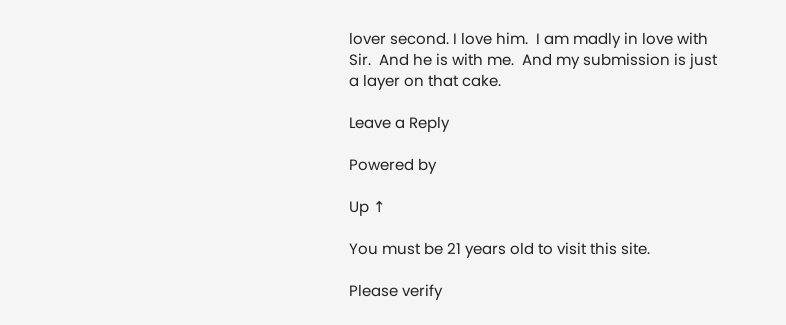lover second. I love him.  I am madly in love with Sir.  And he is with me.  And my submission is just a layer on that cake.

Leave a Reply

Powered by

Up ↑

You must be 21 years old to visit this site.

Please verify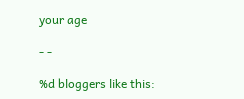your age

- -

%d bloggers like this: